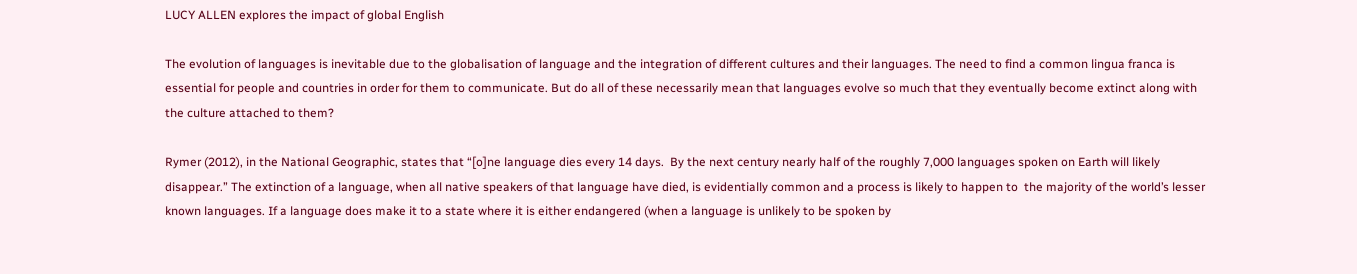LUCY ALLEN explores the impact of global English

The evolution of languages is inevitable due to the globalisation of language and the integration of different cultures and their languages. The need to find a common lingua franca is essential for people and countries in order for them to communicate. But do all of these necessarily mean that languages evolve so much that they eventually become extinct along with the culture attached to them?

Rymer (2012), in the National Geographic, states that “[o]ne language dies every 14 days.  By the next century nearly half of the roughly 7,000 languages spoken on Earth will likely disappear.” The extinction of a language, when all native speakers of that language have died, is evidentially common and a process is likely to happen to  the majority of the world’s lesser known languages. If a language does make it to a state where it is either endangered (when a language is unlikely to be spoken by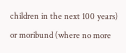children in the next 100 years) or moribund (where no more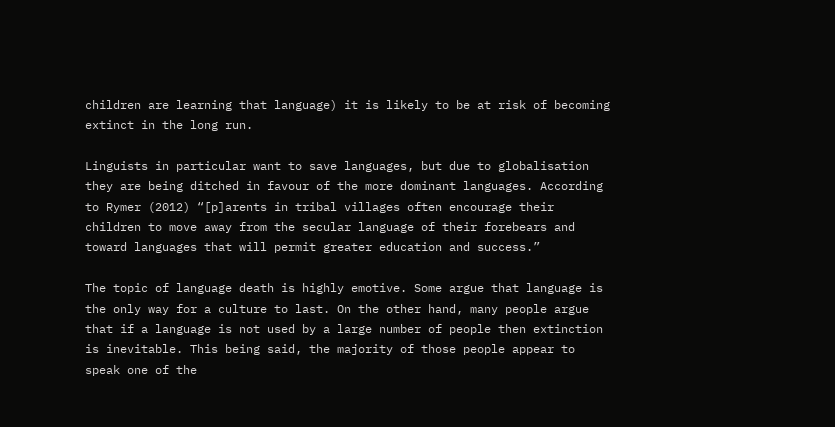children are learning that language) it is likely to be at risk of becoming extinct in the long run.

Linguists in particular want to save languages, but due to globalisation they are being ditched in favour of the more dominant languages. According to Rymer (2012) “[p]arents in tribal villages often encourage their children to move away from the secular language of their forebears and toward languages that will permit greater education and success.”

The topic of language death is highly emotive. Some argue that language is the only way for a culture to last. On the other hand, many people argue that if a language is not used by a large number of people then extinction is inevitable. This being said, the majority of those people appear to speak one of the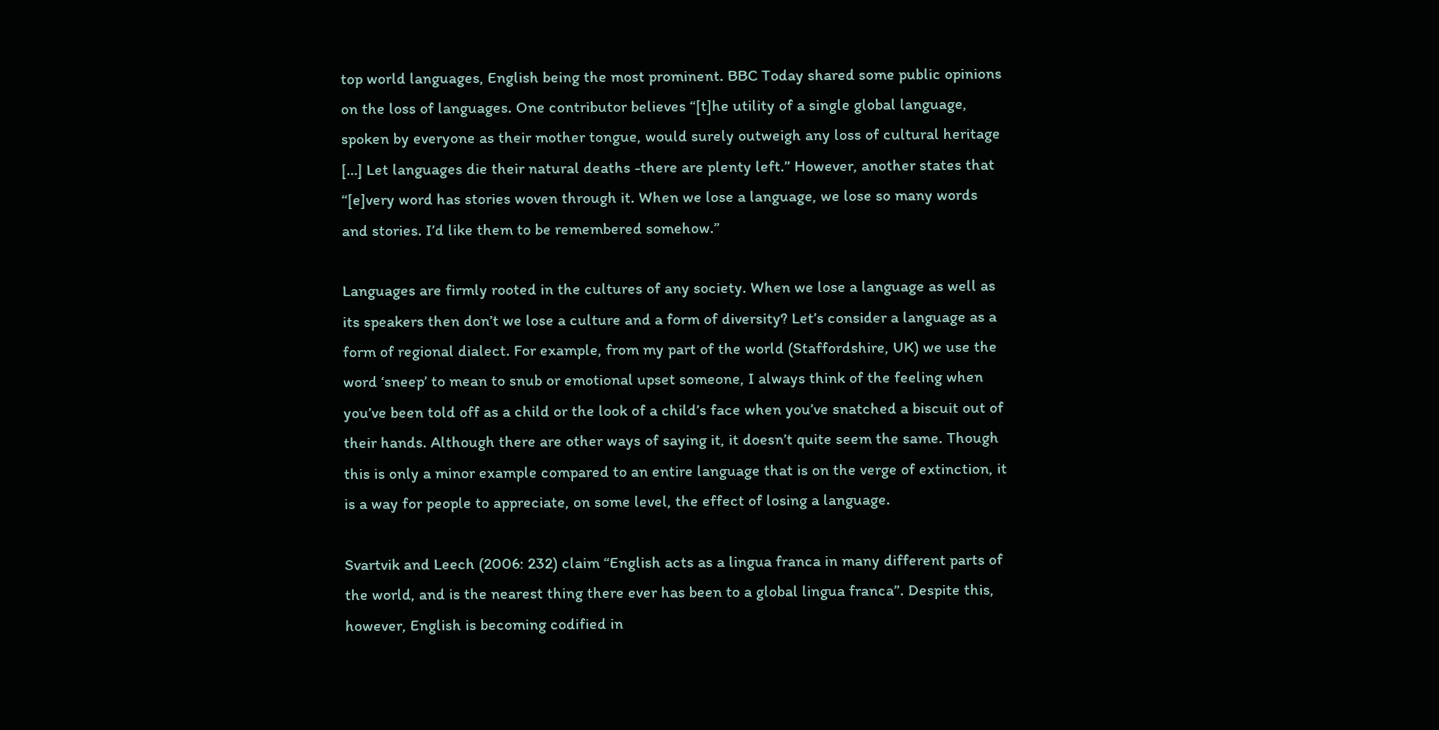top world languages, English being the most prominent. BBC Today shared some public opinions on the loss of languages. One contributor believes “[t]he utility of a single global language, spoken by everyone as their mother tongue, would surely outweigh any loss of cultural heritage […] Let languages die their natural deaths -there are plenty left.” However, another states that “[e]very word has stories woven through it. When we lose a language, we lose so many words and stories. I’d like them to be remembered somehow.”

Languages are firmly rooted in the cultures of any society. When we lose a language as well as its speakers then don’t we lose a culture and a form of diversity? Let’s consider a language as a form of regional dialect. For example, from my part of the world (Staffordshire, UK) we use the word ‘sneep’ to mean to snub or emotional upset someone, I always think of the feeling when you’ve been told off as a child or the look of a child’s face when you’ve snatched a biscuit out of their hands. Although there are other ways of saying it, it doesn’t quite seem the same. Though this is only a minor example compared to an entire language that is on the verge of extinction, it is a way for people to appreciate, on some level, the effect of losing a language.

Svartvik and Leech (2006: 232) claim “English acts as a lingua franca in many different parts of the world, and is the nearest thing there ever has been to a global lingua franca”. Despite this, however, English is becoming codified in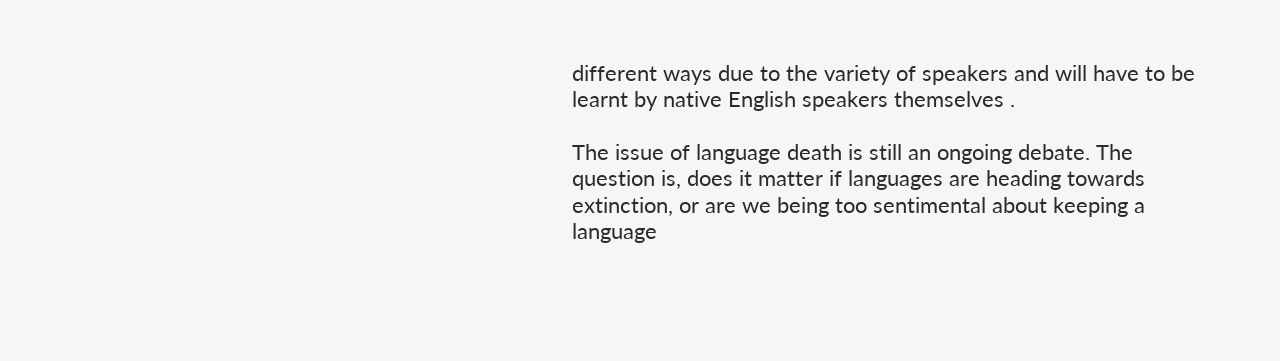different ways due to the variety of speakers and will have to be learnt by native English speakers themselves .

The issue of language death is still an ongoing debate. The question is, does it matter if languages are heading towards extinction, or are we being too sentimental about keeping a language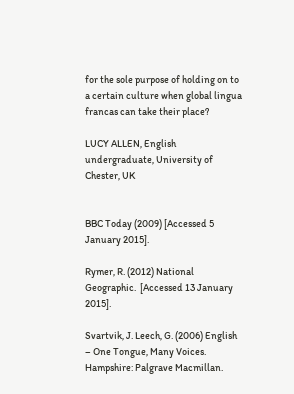for the sole purpose of holding on to a certain culture when global lingua francas can take their place?

LUCY ALLEN, English undergraduate, University of Chester, UK


BBC Today (2009) [Accessed 5 January 2015].

Rymer, R. (2012) National Geographic.  [Accessed 13 January 2015].

Svartvik, J. Leech, G. (2006) English – One Tongue, Many Voices.  Hampshire: Palgrave Macmillan.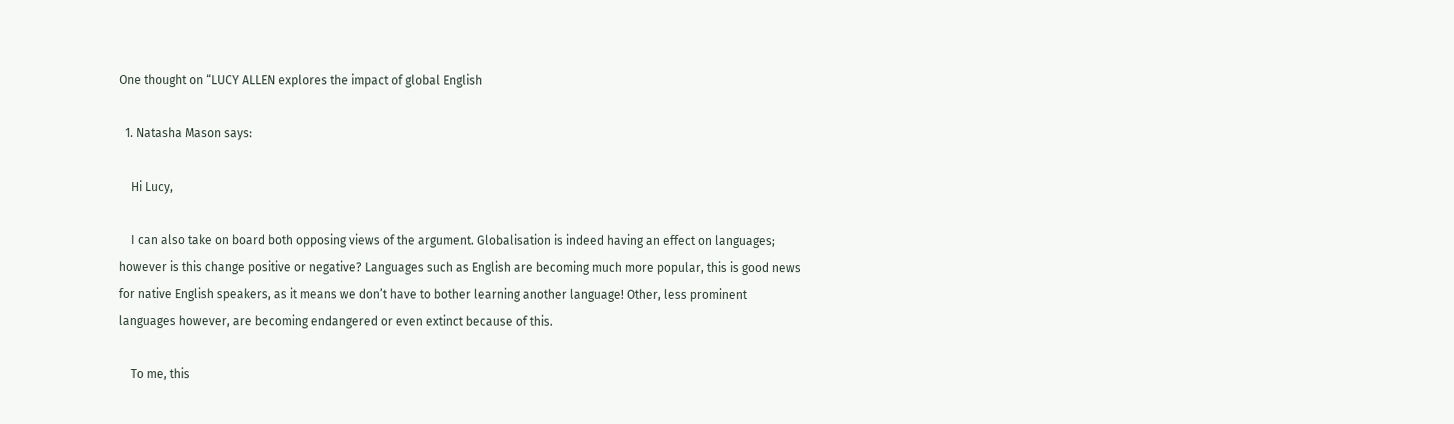One thought on “LUCY ALLEN explores the impact of global English

  1. Natasha Mason says:

    Hi Lucy,

    I can also take on board both opposing views of the argument. Globalisation is indeed having an effect on languages; however is this change positive or negative? Languages such as English are becoming much more popular, this is good news for native English speakers, as it means we don’t have to bother learning another language! Other, less prominent languages however, are becoming endangered or even extinct because of this.

    To me, this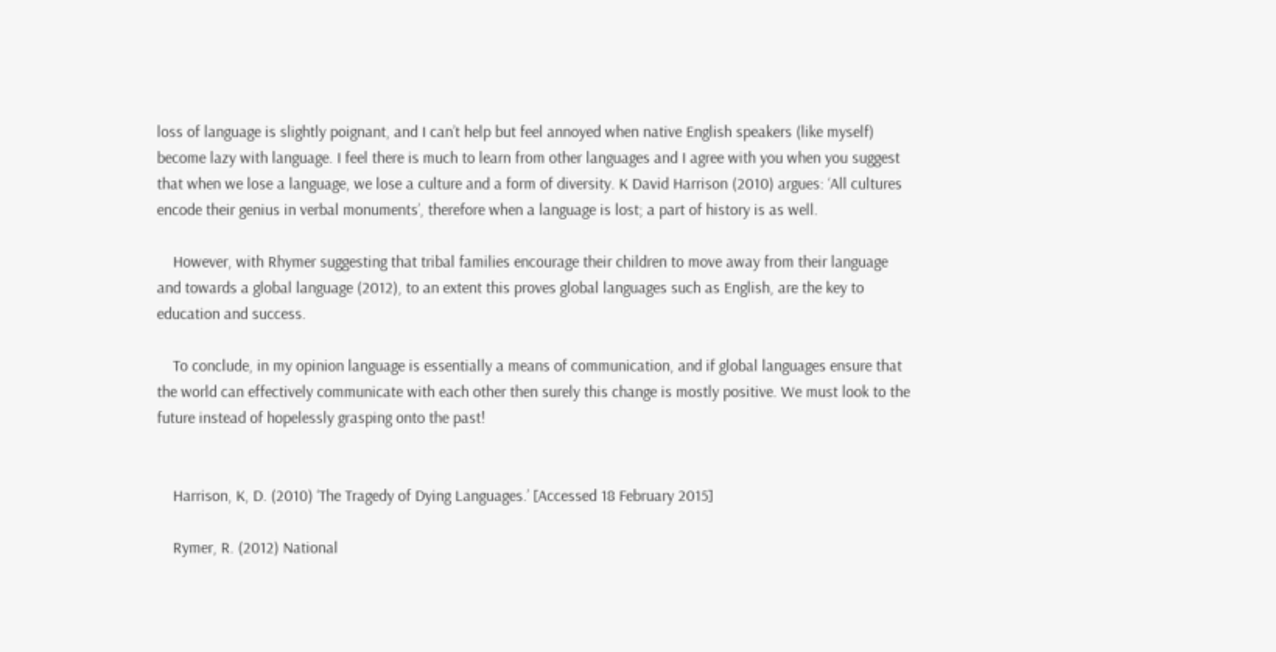loss of language is slightly poignant, and I can’t help but feel annoyed when native English speakers (like myself) become lazy with language. I feel there is much to learn from other languages and I agree with you when you suggest that when we lose a language, we lose a culture and a form of diversity. K David Harrison (2010) argues: ‘All cultures encode their genius in verbal monuments’, therefore when a language is lost; a part of history is as well.

    However, with Rhymer suggesting that tribal families encourage their children to move away from their language and towards a global language (2012), to an extent this proves global languages such as English, are the key to education and success.

    To conclude, in my opinion language is essentially a means of communication, and if global languages ensure that the world can effectively communicate with each other then surely this change is mostly positive. We must look to the future instead of hopelessly grasping onto the past!


    Harrison, K, D. (2010) ‘The Tragedy of Dying Languages.’ [Accessed 18 February 2015]

    Rymer, R. (2012) National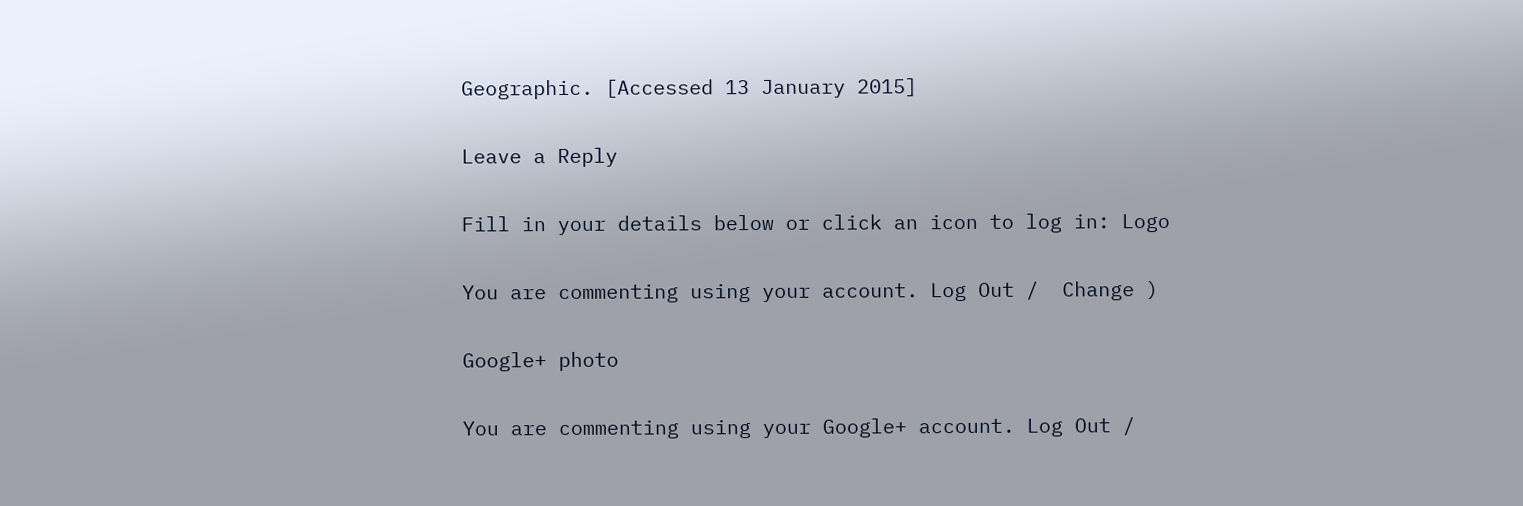Geographic. [Accessed 13 January 2015]

Leave a Reply

Fill in your details below or click an icon to log in: Logo

You are commenting using your account. Log Out /  Change )

Google+ photo

You are commenting using your Google+ account. Log Out /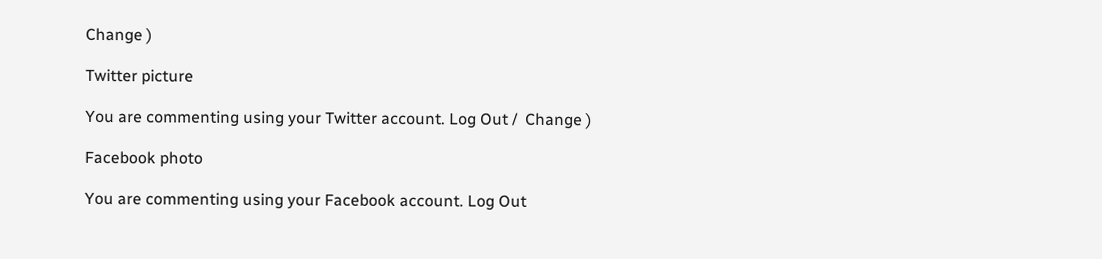Change )

Twitter picture

You are commenting using your Twitter account. Log Out /  Change )

Facebook photo

You are commenting using your Facebook account. Log Out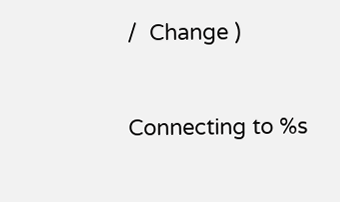/  Change )


Connecting to %s